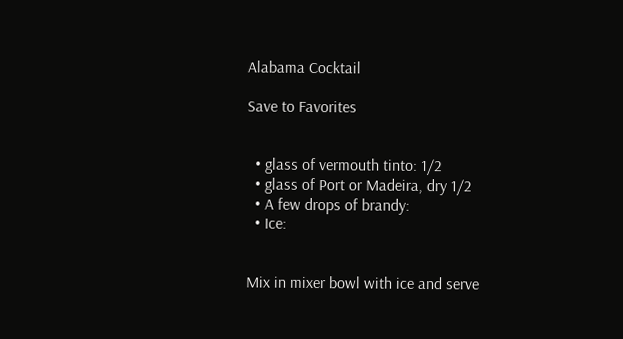Alabama Cocktail

Save to Favorites


  • glass of vermouth tinto: 1/2
  • glass of Port or Madeira, dry 1/2
  • A few drops of brandy:
  • Ice:


Mix in mixer bowl with ice and serve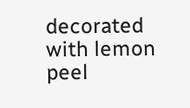decorated with lemon peel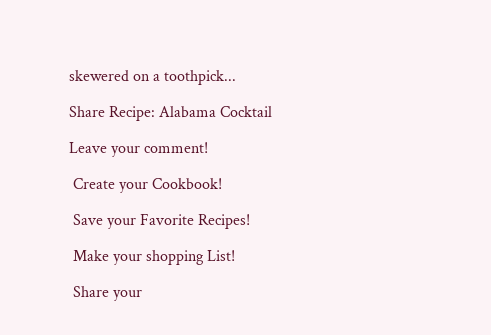skewered on a toothpick...

Share Recipe: Alabama Cocktail

Leave your comment!

 Create your Cookbook!

 Save your Favorite Recipes!

 Make your shopping List!

 Share your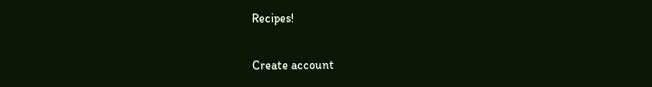Recipes!

Create account